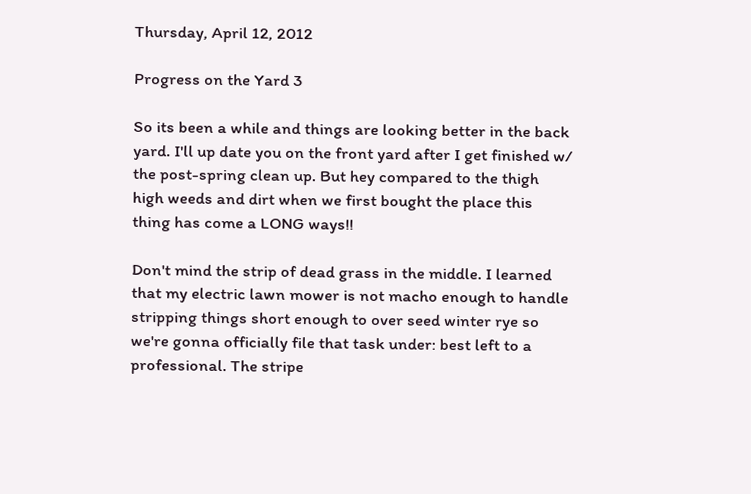Thursday, April 12, 2012

Progress on the Yard 3

So its been a while and things are looking better in the back yard. I'll up date you on the front yard after I get finished w/ the post-spring clean up. But hey compared to the thigh high weeds and dirt when we first bought the place this thing has come a LONG ways!!

Don't mind the strip of dead grass in the middle. I learned that my electric lawn mower is not macho enough to handle stripping things short enough to over seed winter rye so we're gonna officially file that task under: best left to a professional. The stripe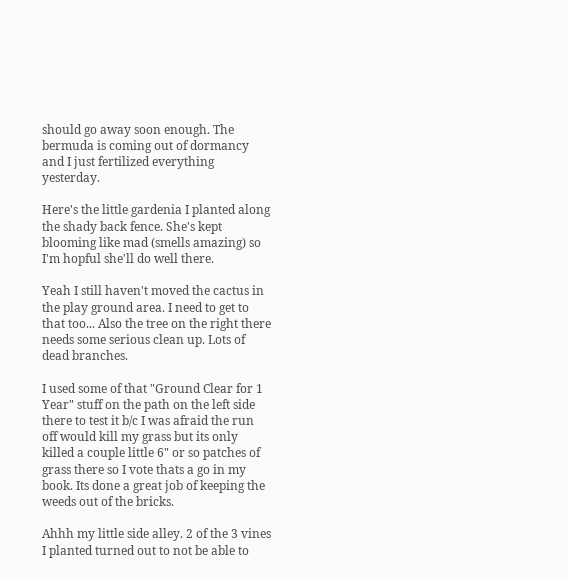should go away soon enough. The bermuda is coming out of dormancy and I just fertilized everything yesterday.

Here's the little gardenia I planted along the shady back fence. She's kept blooming like mad (smells amazing) so I'm hopful she'll do well there.

Yeah I still haven't moved the cactus in the play ground area. I need to get to that too... Also the tree on the right there needs some serious clean up. Lots of dead branches.

I used some of that "Ground Clear for 1 Year" stuff on the path on the left side there to test it b/c I was afraid the run off would kill my grass but its only killed a couple little 6" or so patches of grass there so I vote thats a go in my book. Its done a great job of keeping the weeds out of the bricks.

Ahhh my little side alley. 2 of the 3 vines I planted turned out to not be able to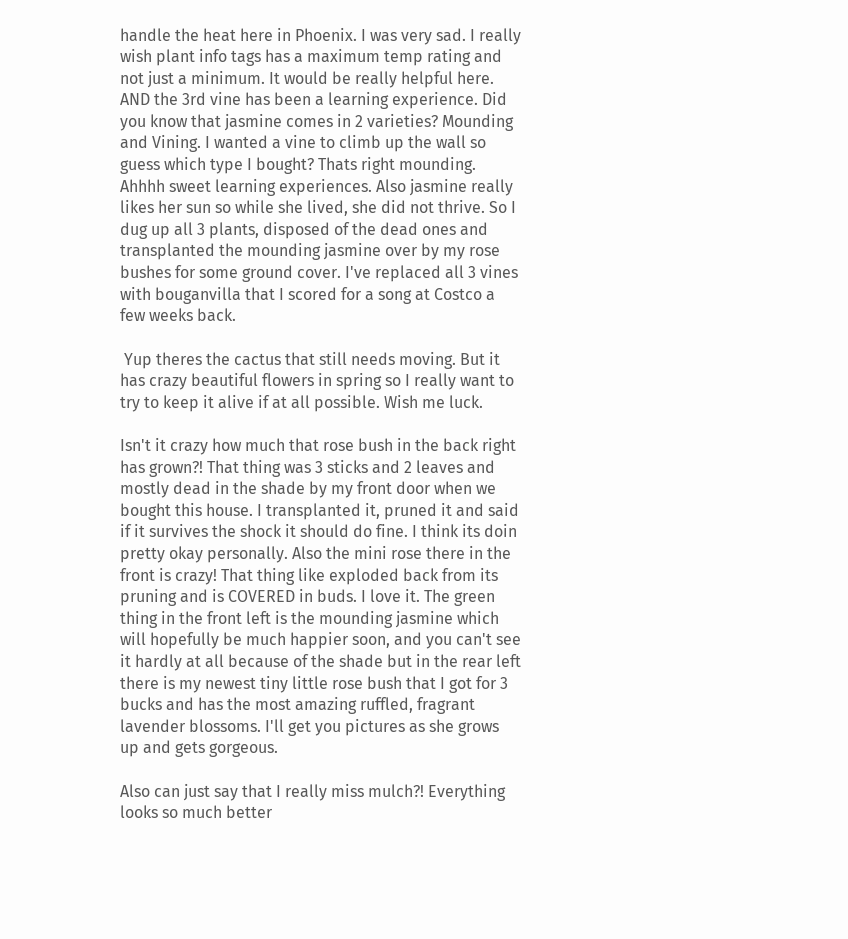handle the heat here in Phoenix. I was very sad. I really wish plant info tags has a maximum temp rating and not just a minimum. It would be really helpful here. AND the 3rd vine has been a learning experience. Did you know that jasmine comes in 2 varieties? Mounding and Vining. I wanted a vine to climb up the wall so guess which type I bought? Thats right mounding. Ahhhh sweet learning experiences. Also jasmine really likes her sun so while she lived, she did not thrive. So I dug up all 3 plants, disposed of the dead ones and transplanted the mounding jasmine over by my rose bushes for some ground cover. I've replaced all 3 vines with bouganvilla that I scored for a song at Costco a few weeks back.

 Yup theres the cactus that still needs moving. But it has crazy beautiful flowers in spring so I really want to try to keep it alive if at all possible. Wish me luck.

Isn't it crazy how much that rose bush in the back right has grown?! That thing was 3 sticks and 2 leaves and mostly dead in the shade by my front door when we bought this house. I transplanted it, pruned it and said if it survives the shock it should do fine. I think its doin pretty okay personally. Also the mini rose there in the front is crazy! That thing like exploded back from its pruning and is COVERED in buds. I love it. The green thing in the front left is the mounding jasmine which will hopefully be much happier soon, and you can't see it hardly at all because of the shade but in the rear left there is my newest tiny little rose bush that I got for 3 bucks and has the most amazing ruffled, fragrant lavender blossoms. I'll get you pictures as she grows up and gets gorgeous.

Also can just say that I really miss mulch?! Everything looks so much better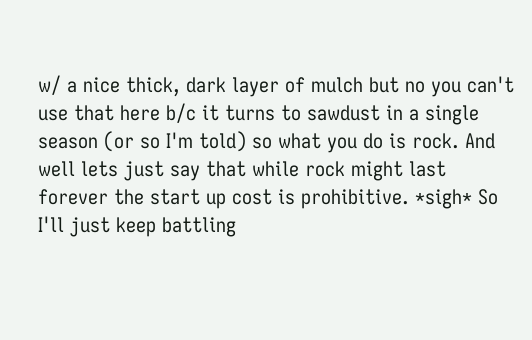w/ a nice thick, dark layer of mulch but no you can't use that here b/c it turns to sawdust in a single season (or so I'm told) so what you do is rock. And well lets just say that while rock might last forever the start up cost is prohibitive. *sigh* So I'll just keep battling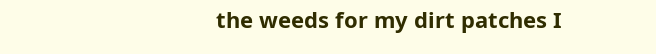the weeds for my dirt patches I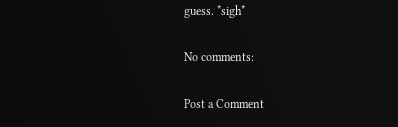guess. *sigh*

No comments:

Post a Comment